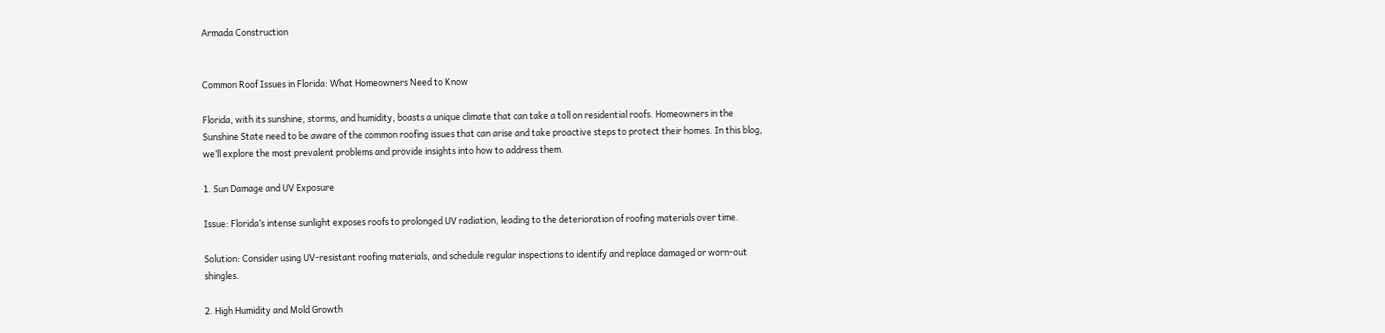Armada Construction


Common Roof Issues in Florida: What Homeowners Need to Know

Florida, with its sunshine, storms, and humidity, boasts a unique climate that can take a toll on residential roofs. Homeowners in the Sunshine State need to be aware of the common roofing issues that can arise and take proactive steps to protect their homes. In this blog, we’ll explore the most prevalent problems and provide insights into how to address them.

1. Sun Damage and UV Exposure

Issue: Florida’s intense sunlight exposes roofs to prolonged UV radiation, leading to the deterioration of roofing materials over time.

Solution: Consider using UV-resistant roofing materials, and schedule regular inspections to identify and replace damaged or worn-out shingles.

2. High Humidity and Mold Growth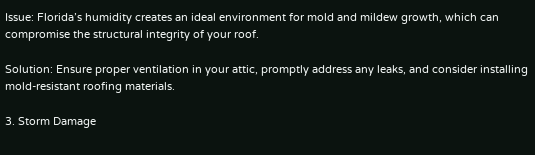Issue: Florida’s humidity creates an ideal environment for mold and mildew growth, which can compromise the structural integrity of your roof.

Solution: Ensure proper ventilation in your attic, promptly address any leaks, and consider installing mold-resistant roofing materials.

3. Storm Damage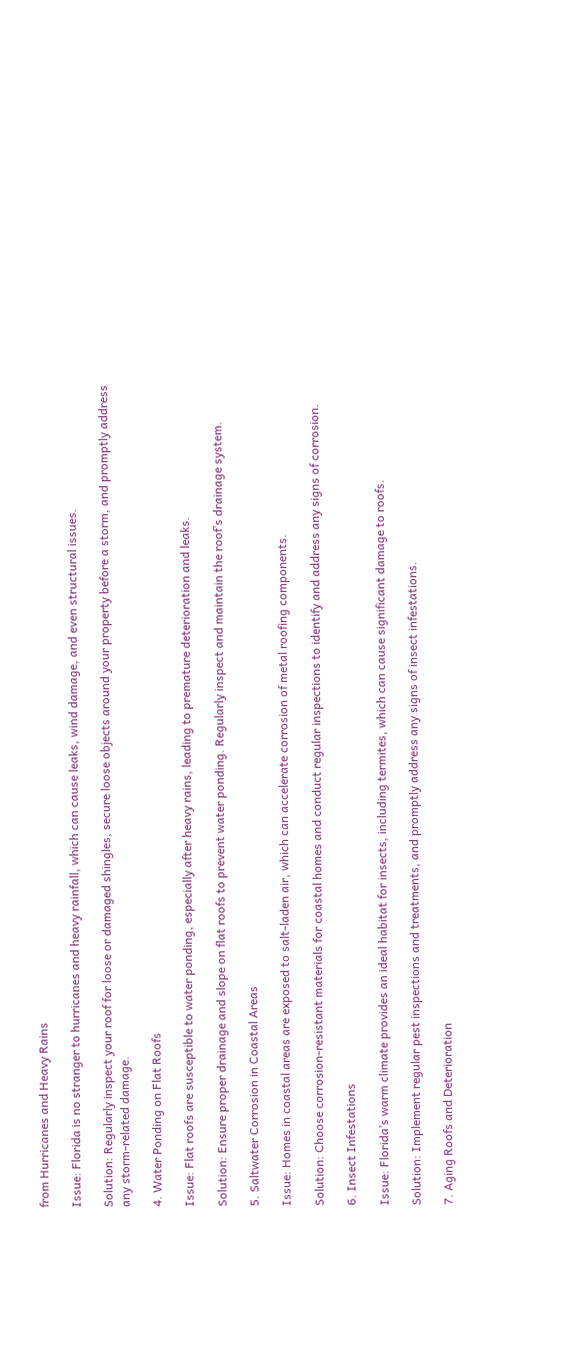from Hurricanes and Heavy Rains

Issue: Florida is no stranger to hurricanes and heavy rainfall, which can cause leaks, wind damage, and even structural issues.

Solution: Regularly inspect your roof for loose or damaged shingles, secure loose objects around your property before a storm, and promptly address any storm-related damage.

4. Water Ponding on Flat Roofs

Issue: Flat roofs are susceptible to water ponding, especially after heavy rains, leading to premature deterioration and leaks.

Solution: Ensure proper drainage and slope on flat roofs to prevent water ponding. Regularly inspect and maintain the roof’s drainage system.

5. Saltwater Corrosion in Coastal Areas

Issue: Homes in coastal areas are exposed to salt-laden air, which can accelerate corrosion of metal roofing components.

Solution: Choose corrosion-resistant materials for coastal homes and conduct regular inspections to identify and address any signs of corrosion.

6. Insect Infestations

Issue: Florida’s warm climate provides an ideal habitat for insects, including termites, which can cause significant damage to roofs.

Solution: Implement regular pest inspections and treatments, and promptly address any signs of insect infestations.

7. Aging Roofs and Deterioration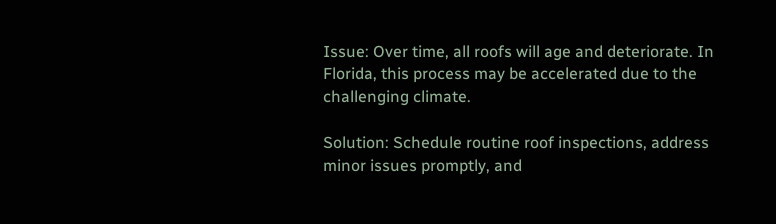Issue: Over time, all roofs will age and deteriorate. In Florida, this process may be accelerated due to the challenging climate.

Solution: Schedule routine roof inspections, address minor issues promptly, and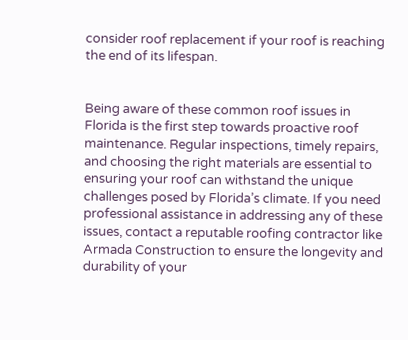consider roof replacement if your roof is reaching the end of its lifespan.


Being aware of these common roof issues in Florida is the first step towards proactive roof maintenance. Regular inspections, timely repairs, and choosing the right materials are essential to ensuring your roof can withstand the unique challenges posed by Florida’s climate. If you need professional assistance in addressing any of these issues, contact a reputable roofing contractor like Armada Construction to ensure the longevity and durability of your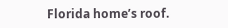Florida home’s roof.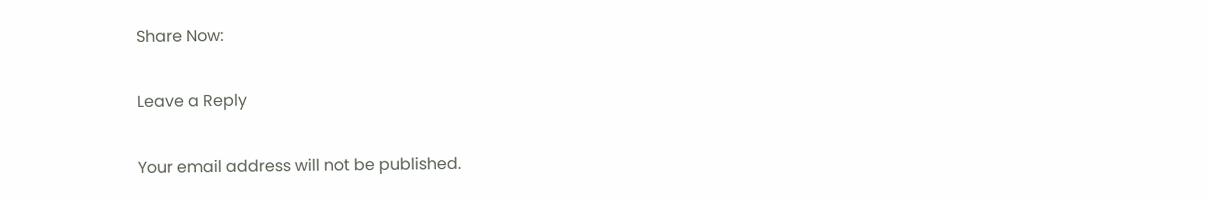Share Now:

Leave a Reply

Your email address will not be published.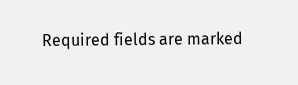Required fields are marked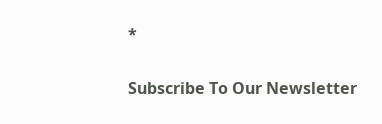*

Subscribe To Our Newsletter